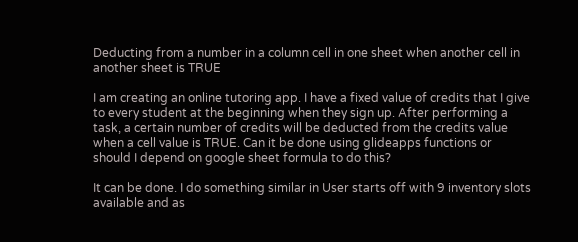Deducting from a number in a column cell in one sheet when another cell in another sheet is TRUE

I am creating an online tutoring app. I have a fixed value of credits that I give to every student at the beginning when they sign up. After performing a task, a certain number of credits will be deducted from the credits value when a cell value is TRUE. Can it be done using glideapps functions or should I depend on google sheet formula to do this?

It can be done. I do something similar in User starts off with 9 inventory slots available and as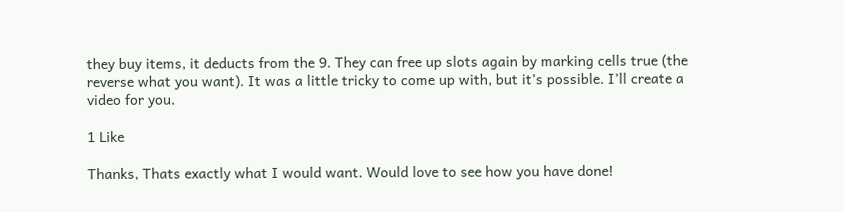they buy items, it deducts from the 9. They can free up slots again by marking cells true (the reverse what you want). It was a little tricky to come up with, but it’s possible. I’ll create a video for you.

1 Like

Thanks, Thats exactly what I would want. Would love to see how you have done!